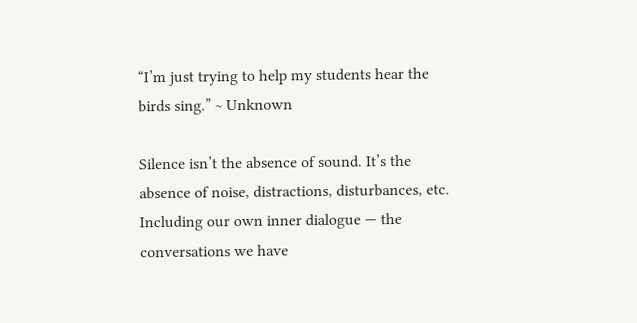“I’m just trying to help my students hear the birds sing.” ~ Unknown

Silence isn’t the absence of sound. It’s the absence of noise, distractions, disturbances, etc. Including our own inner dialogue — the conversations we have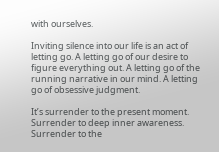with ourselves.

Inviting silence into our life is an act of letting go. A letting go of our desire to figure everything out. A letting go of the running narrative in our mind. A letting go of obsessive judgment.

It’s surrender to the present moment. Surrender to deep inner awareness. Surrender to the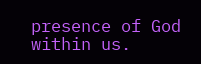presence of God within us.